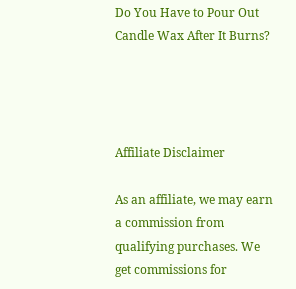Do You Have to Pour Out Candle Wax After It Burns?




Affiliate Disclaimer

As an affiliate, we may earn a commission from qualifying purchases. We get commissions for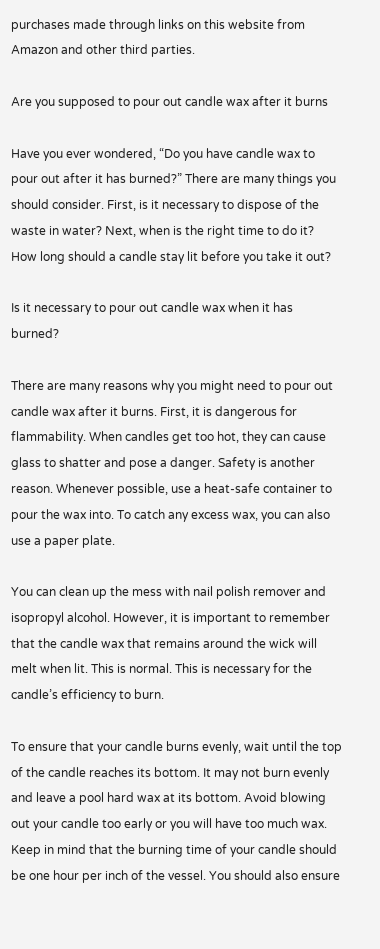purchases made through links on this website from Amazon and other third parties.

Are you supposed to pour out candle wax after it burns

Have you ever wondered, “Do you have candle wax to pour out after it has burned?” There are many things you should consider. First, is it necessary to dispose of the waste in water? Next, when is the right time to do it? How long should a candle stay lit before you take it out?

Is it necessary to pour out candle wax when it has burned?

There are many reasons why you might need to pour out candle wax after it burns. First, it is dangerous for flammability. When candles get too hot, they can cause glass to shatter and pose a danger. Safety is another reason. Whenever possible, use a heat-safe container to pour the wax into. To catch any excess wax, you can also use a paper plate.

You can clean up the mess with nail polish remover and isopropyl alcohol. However, it is important to remember that the candle wax that remains around the wick will melt when lit. This is normal. This is necessary for the candle’s efficiency to burn.

To ensure that your candle burns evenly, wait until the top of the candle reaches its bottom. It may not burn evenly and leave a pool hard wax at its bottom. Avoid blowing out your candle too early or you will have too much wax. Keep in mind that the burning time of your candle should be one hour per inch of the vessel. You should also ensure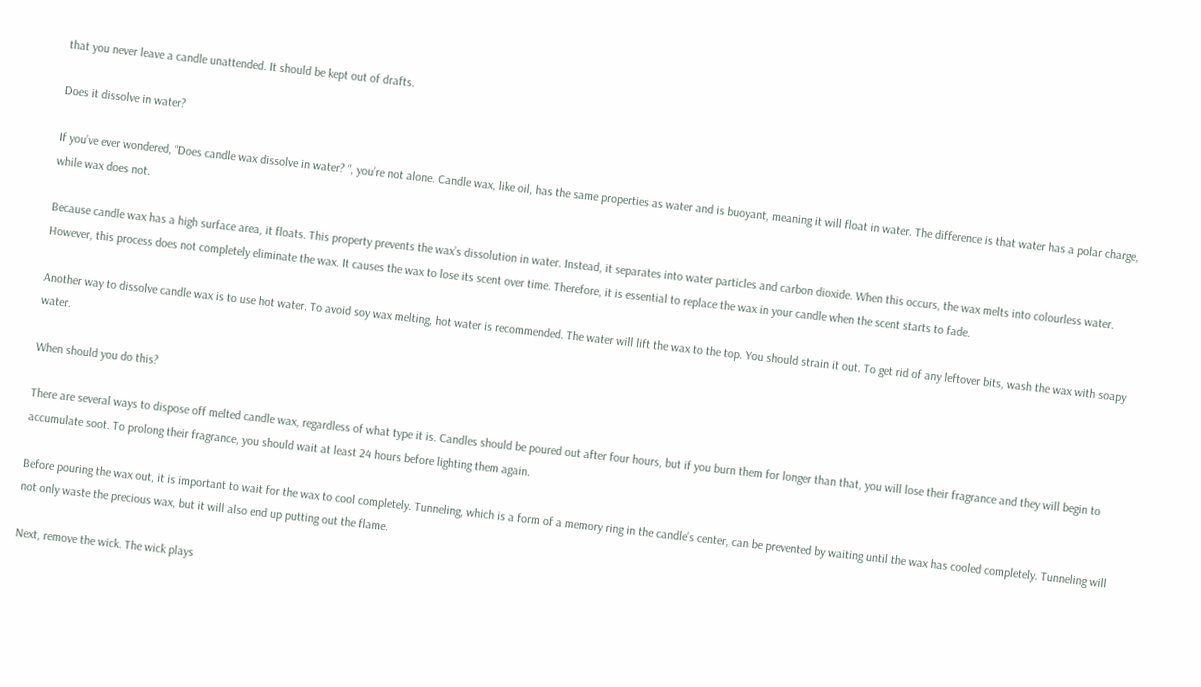that you never leave a candle unattended. It should be kept out of drafts.

Does it dissolve in water?

If you’ve ever wondered, “Does candle wax dissolve in water? “, you’re not alone. Candle wax, like oil, has the same properties as water and is buoyant, meaning it will float in water. The difference is that water has a polar charge, while wax does not.

Because candle wax has a high surface area, it floats. This property prevents the wax’s dissolution in water. Instead, it separates into water particles and carbon dioxide. When this occurs, the wax melts into colourless water. However, this process does not completely eliminate the wax. It causes the wax to lose its scent over time. Therefore, it is essential to replace the wax in your candle when the scent starts to fade.

Another way to dissolve candle wax is to use hot water. To avoid soy wax melting, hot water is recommended. The water will lift the wax to the top. You should strain it out. To get rid of any leftover bits, wash the wax with soapy water.

When should you do this?

There are several ways to dispose off melted candle wax, regardless of what type it is. Candles should be poured out after four hours, but if you burn them for longer than that, you will lose their fragrance and they will begin to accumulate soot. To prolong their fragrance, you should wait at least 24 hours before lighting them again.

Before pouring the wax out, it is important to wait for the wax to cool completely. Tunneling, which is a form of a memory ring in the candle’s center, can be prevented by waiting until the wax has cooled completely. Tunneling will not only waste the precious wax, but it will also end up putting out the flame.

Next, remove the wick. The wick plays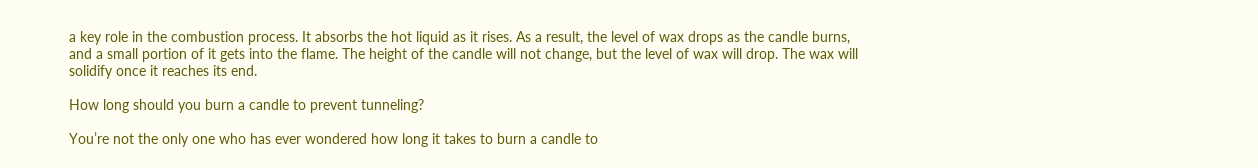a key role in the combustion process. It absorbs the hot liquid as it rises. As a result, the level of wax drops as the candle burns, and a small portion of it gets into the flame. The height of the candle will not change, but the level of wax will drop. The wax will solidify once it reaches its end.

How long should you burn a candle to prevent tunneling?

You’re not the only one who has ever wondered how long it takes to burn a candle to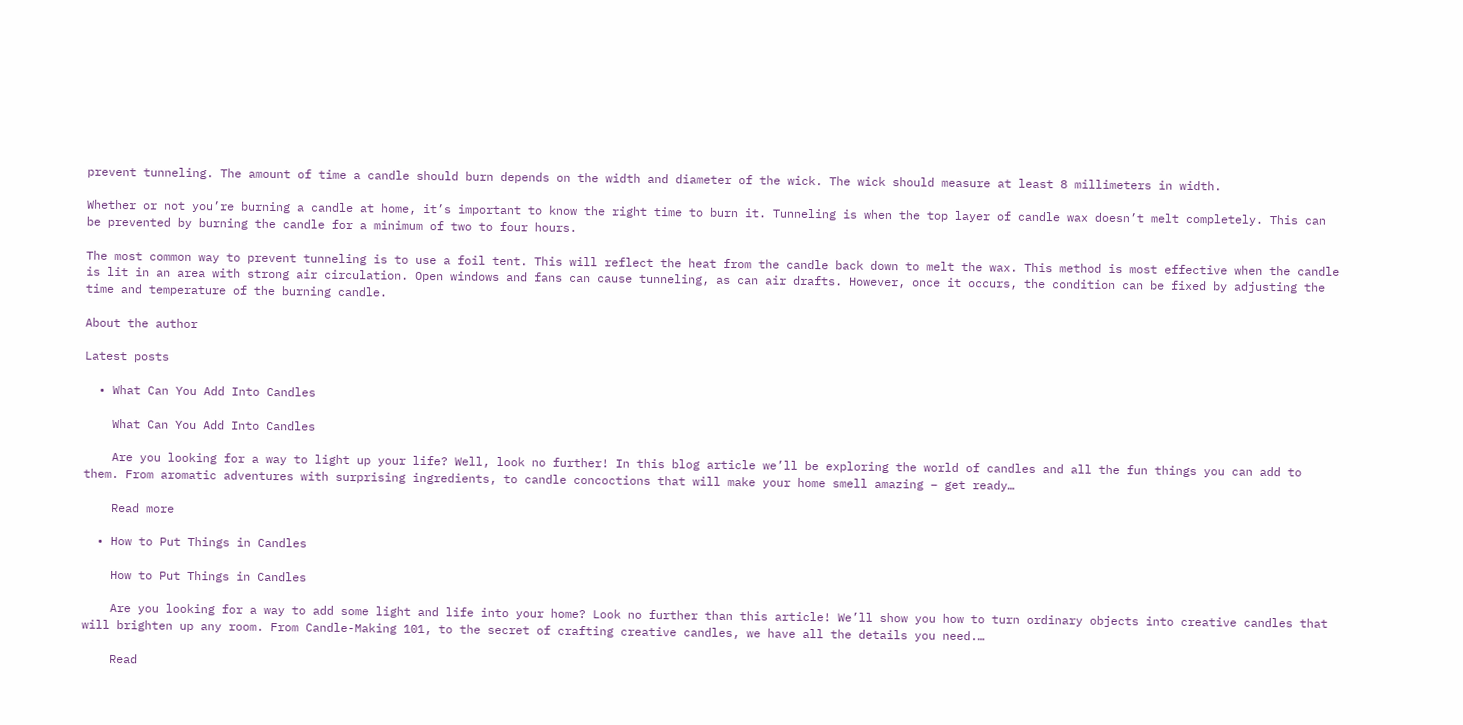prevent tunneling. The amount of time a candle should burn depends on the width and diameter of the wick. The wick should measure at least 8 millimeters in width.

Whether or not you’re burning a candle at home, it’s important to know the right time to burn it. Tunneling is when the top layer of candle wax doesn’t melt completely. This can be prevented by burning the candle for a minimum of two to four hours.

The most common way to prevent tunneling is to use a foil tent. This will reflect the heat from the candle back down to melt the wax. This method is most effective when the candle is lit in an area with strong air circulation. Open windows and fans can cause tunneling, as can air drafts. However, once it occurs, the condition can be fixed by adjusting the time and temperature of the burning candle.

About the author

Latest posts

  • What Can You Add Into Candles

    What Can You Add Into Candles

    Are you looking for a way to light up your life? Well, look no further! In this blog article we’ll be exploring the world of candles and all the fun things you can add to them. From aromatic adventures with surprising ingredients, to candle concoctions that will make your home smell amazing – get ready…

    Read more

  • How to Put Things in Candles

    How to Put Things in Candles

    Are you looking for a way to add some light and life into your home? Look no further than this article! We’ll show you how to turn ordinary objects into creative candles that will brighten up any room. From Candle-Making 101, to the secret of crafting creative candles, we have all the details you need.…

    Read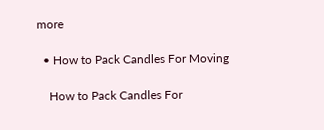more

  • How to Pack Candles For Moving

    How to Pack Candles For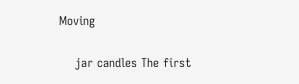Moving

    jar candles The first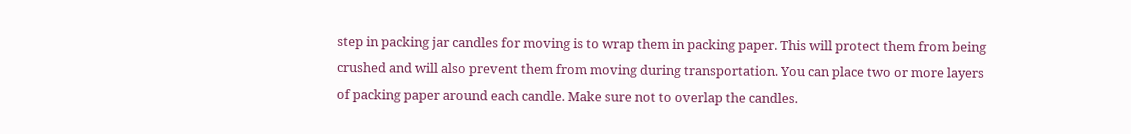step in packing jar candles for moving is to wrap them in packing paper. This will protect them from being crushed and will also prevent them from moving during transportation. You can place two or more layers of packing paper around each candle. Make sure not to overlap the candles.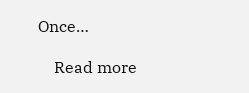Once…

    Read more